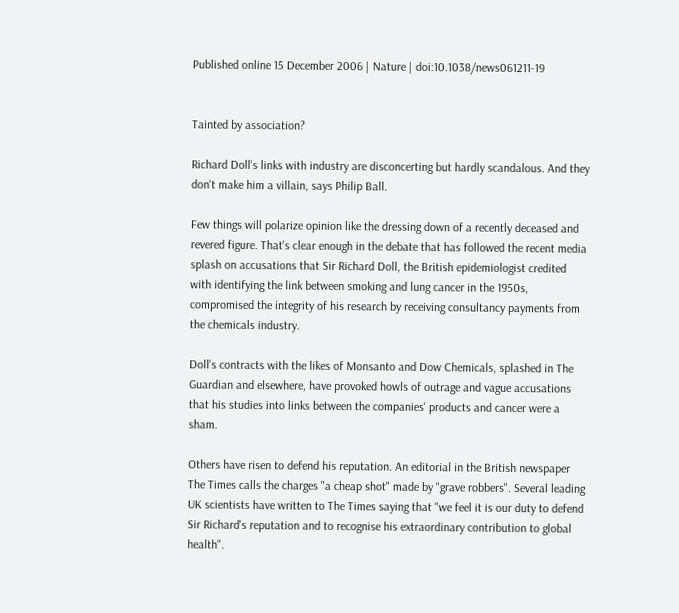Published online 15 December 2006 | Nature | doi:10.1038/news061211-19


Tainted by association?

Richard Doll's links with industry are disconcerting but hardly scandalous. And they don't make him a villain, says Philip Ball.

Few things will polarize opinion like the dressing down of a recently deceased and revered figure. That's clear enough in the debate that has followed the recent media splash on accusations that Sir Richard Doll, the British epidemiologist credited with identifying the link between smoking and lung cancer in the 1950s, compromised the integrity of his research by receiving consultancy payments from the chemicals industry.

Doll's contracts with the likes of Monsanto and Dow Chemicals, splashed in The Guardian and elsewhere, have provoked howls of outrage and vague accusations that his studies into links between the companies' products and cancer were a sham.

Others have risen to defend his reputation. An editorial in the British newspaper The Times calls the charges "a cheap shot" made by "grave robbers". Several leading UK scientists have written to The Times saying that "we feel it is our duty to defend Sir Richard's reputation and to recognise his extraordinary contribution to global health".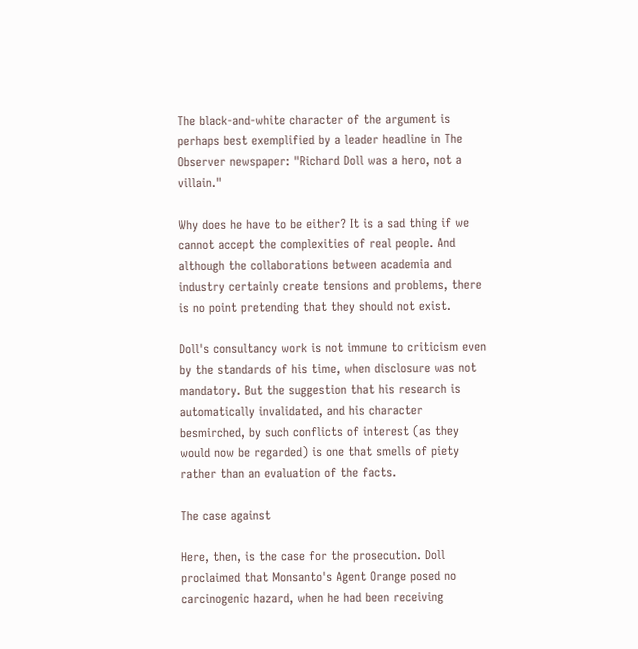The black-and-white character of the argument is perhaps best exemplified by a leader headline in The Observer newspaper: "Richard Doll was a hero, not a villain."

Why does he have to be either? It is a sad thing if we cannot accept the complexities of real people. And although the collaborations between academia and industry certainly create tensions and problems, there is no point pretending that they should not exist.

Doll's consultancy work is not immune to criticism even by the standards of his time, when disclosure was not mandatory. But the suggestion that his research is automatically invalidated, and his character besmirched, by such conflicts of interest (as they would now be regarded) is one that smells of piety rather than an evaluation of the facts.

The case against

Here, then, is the case for the prosecution. Doll proclaimed that Monsanto's Agent Orange posed no carcinogenic hazard, when he had been receiving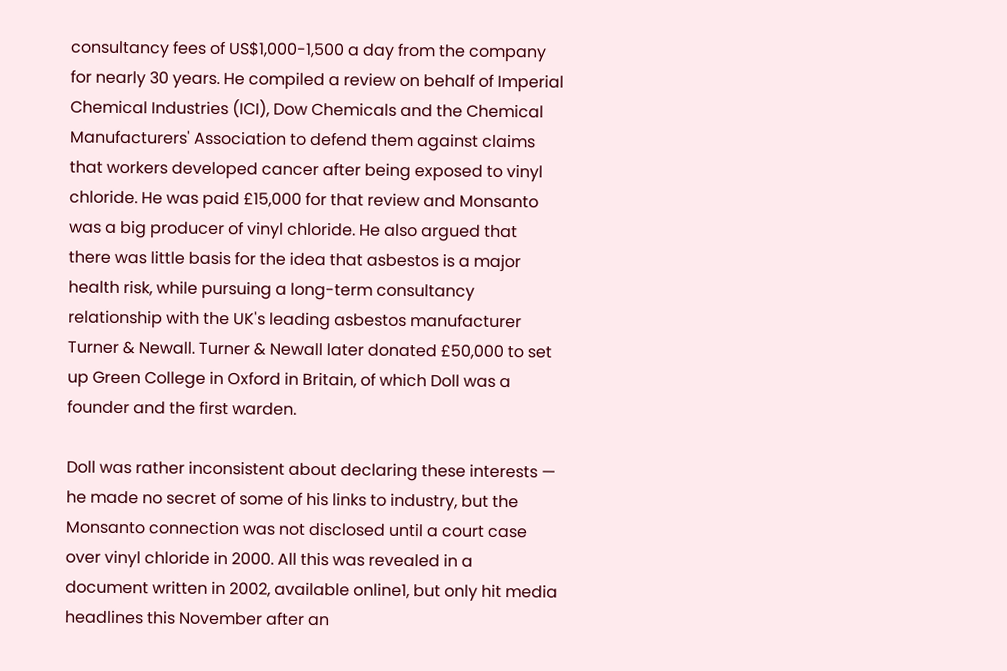consultancy fees of US$1,000-1,500 a day from the company for nearly 30 years. He compiled a review on behalf of Imperial Chemical Industries (ICI), Dow Chemicals and the Chemical Manufacturers' Association to defend them against claims that workers developed cancer after being exposed to vinyl chloride. He was paid £15,000 for that review and Monsanto was a big producer of vinyl chloride. He also argued that there was little basis for the idea that asbestos is a major health risk, while pursuing a long-term consultancy relationship with the UK's leading asbestos manufacturer Turner & Newall. Turner & Newall later donated £50,000 to set up Green College in Oxford in Britain, of which Doll was a founder and the first warden.

Doll was rather inconsistent about declaring these interests — he made no secret of some of his links to industry, but the Monsanto connection was not disclosed until a court case over vinyl chloride in 2000. All this was revealed in a document written in 2002, available online1, but only hit media headlines this November after an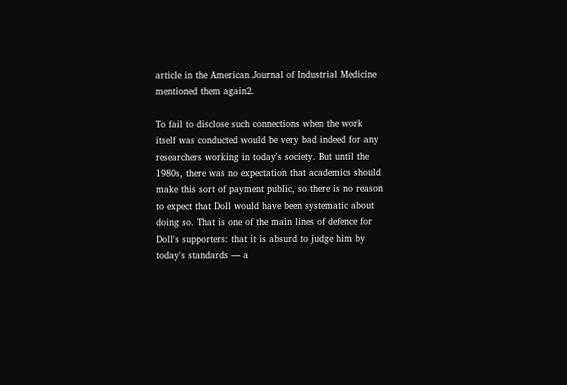article in the American Journal of Industrial Medicine mentioned them again2.

To fail to disclose such connections when the work itself was conducted would be very bad indeed for any researchers working in today's society. But until the 1980s, there was no expectation that academics should make this sort of payment public, so there is no reason to expect that Doll would have been systematic about doing so. That is one of the main lines of defence for Doll's supporters: that it is absurd to judge him by today's standards — a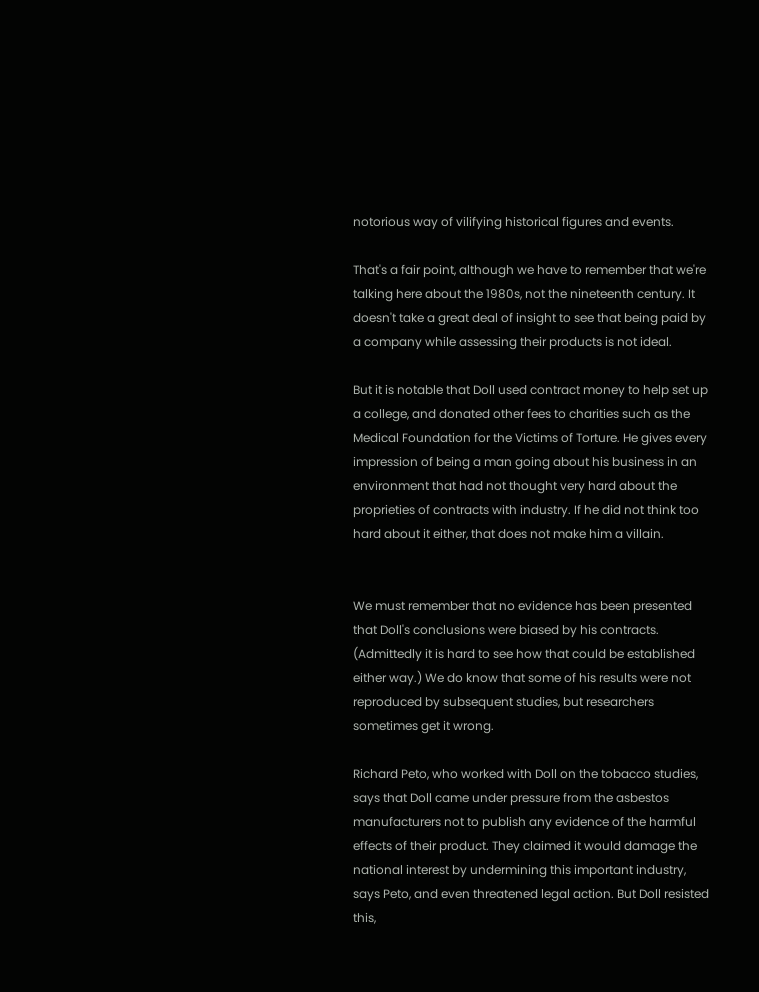notorious way of vilifying historical figures and events.

That's a fair point, although we have to remember that we're talking here about the 1980s, not the nineteenth century. It doesn't take a great deal of insight to see that being paid by a company while assessing their products is not ideal.

But it is notable that Doll used contract money to help set up a college, and donated other fees to charities such as the Medical Foundation for the Victims of Torture. He gives every impression of being a man going about his business in an environment that had not thought very hard about the proprieties of contracts with industry. If he did not think too hard about it either, that does not make him a villain.


We must remember that no evidence has been presented that Doll's conclusions were biased by his contracts. (Admittedly it is hard to see how that could be established either way.) We do know that some of his results were not reproduced by subsequent studies, but researchers sometimes get it wrong.

Richard Peto, who worked with Doll on the tobacco studies, says that Doll came under pressure from the asbestos manufacturers not to publish any evidence of the harmful effects of their product. They claimed it would damage the national interest by undermining this important industry, says Peto, and even threatened legal action. But Doll resisted this,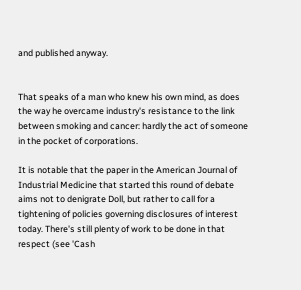and published anyway.


That speaks of a man who knew his own mind, as does the way he overcame industry's resistance to the link between smoking and cancer: hardly the act of someone in the pocket of corporations.

It is notable that the paper in the American Journal of Industrial Medicine that started this round of debate aims not to denigrate Doll, but rather to call for a tightening of policies governing disclosures of interest today. There's still plenty of work to be done in that respect (see 'Cash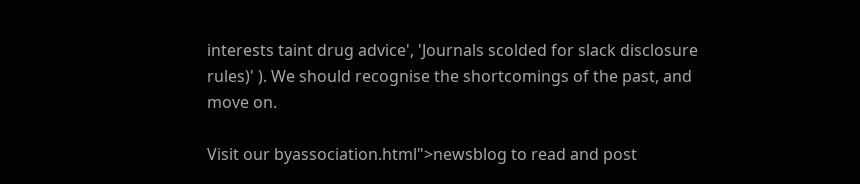interests taint drug advice', 'Journals scolded for slack disclosure rules)' ). We should recognise the shortcomings of the past, and move on.

Visit our byassociation.html">newsblog to read and post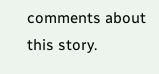comments about this story.